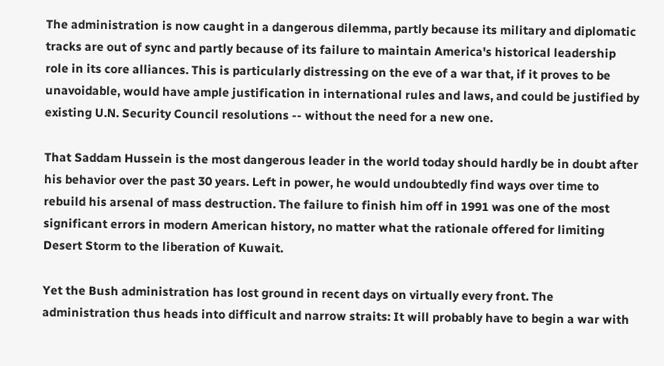The administration is now caught in a dangerous dilemma, partly because its military and diplomatic tracks are out of sync and partly because of its failure to maintain America's historical leadership role in its core alliances. This is particularly distressing on the eve of a war that, if it proves to be unavoidable, would have ample justification in international rules and laws, and could be justified by existing U.N. Security Council resolutions -- without the need for a new one.

That Saddam Hussein is the most dangerous leader in the world today should hardly be in doubt after his behavior over the past 30 years. Left in power, he would undoubtedly find ways over time to rebuild his arsenal of mass destruction. The failure to finish him off in 1991 was one of the most significant errors in modern American history, no matter what the rationale offered for limiting Desert Storm to the liberation of Kuwait.

Yet the Bush administration has lost ground in recent days on virtually every front. The administration thus heads into difficult and narrow straits: It will probably have to begin a war with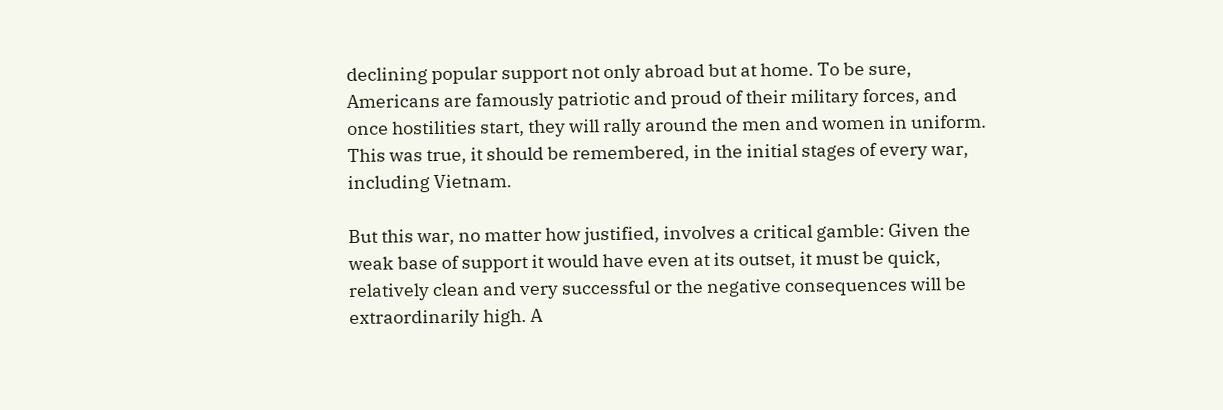declining popular support not only abroad but at home. To be sure, Americans are famously patriotic and proud of their military forces, and once hostilities start, they will rally around the men and women in uniform. This was true, it should be remembered, in the initial stages of every war, including Vietnam.

But this war, no matter how justified, involves a critical gamble: Given the weak base of support it would have even at its outset, it must be quick, relatively clean and very successful or the negative consequences will be extraordinarily high. A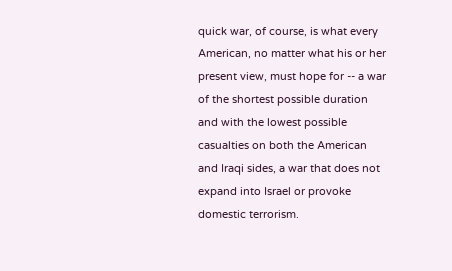quick war, of course, is what every American, no matter what his or her present view, must hope for -- a war of the shortest possible duration and with the lowest possible casualties on both the American and Iraqi sides, a war that does not expand into Israel or provoke domestic terrorism.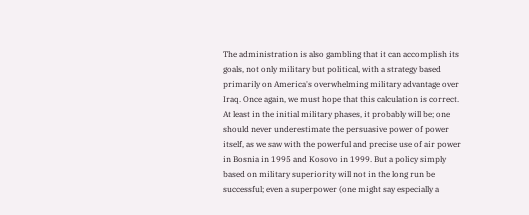The administration is also gambling that it can accomplish its goals, not only military but political, with a strategy based primarily on America's overwhelming military advantage over Iraq. Once again, we must hope that this calculation is correct. At least in the initial military phases, it probably will be; one should never underestimate the persuasive power of power itself, as we saw with the powerful and precise use of air power in Bosnia in 1995 and Kosovo in 1999. But a policy simply based on military superiority will not in the long run be successful; even a superpower (one might say especially a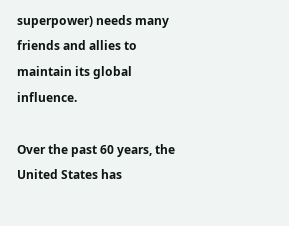superpower) needs many friends and allies to maintain its global influence.

Over the past 60 years, the United States has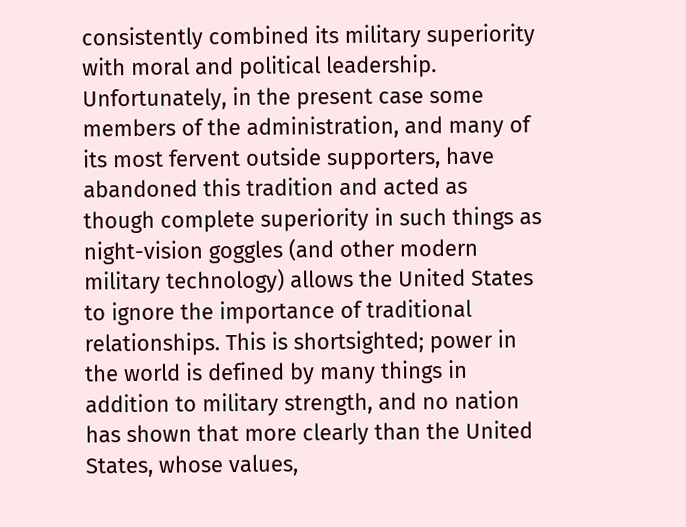consistently combined its military superiority with moral and political leadership. Unfortunately, in the present case some members of the administration, and many of its most fervent outside supporters, have abandoned this tradition and acted as though complete superiority in such things as night-vision goggles (and other modern military technology) allows the United States to ignore the importance of traditional relationships. This is shortsighted; power in the world is defined by many things in addition to military strength, and no nation has shown that more clearly than the United States, whose values,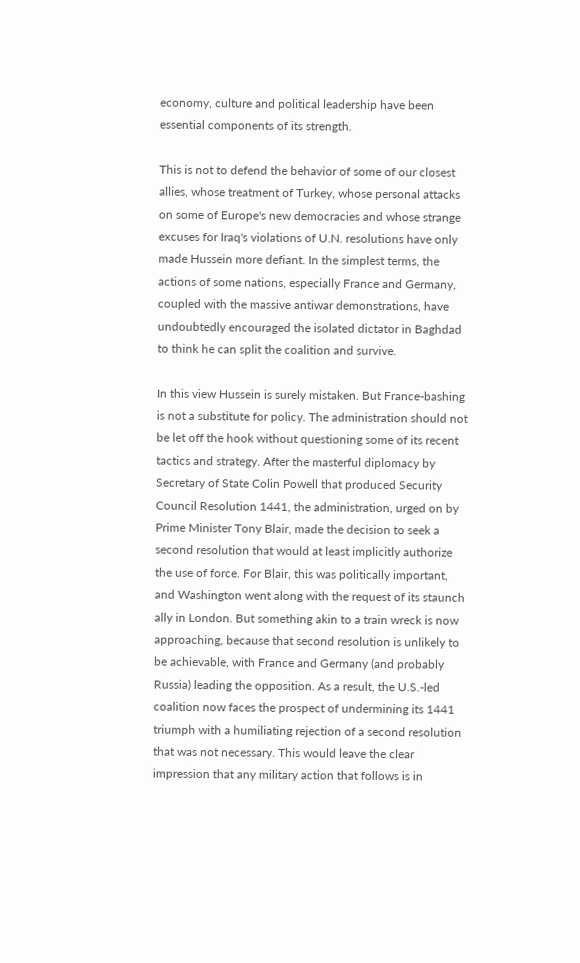economy, culture and political leadership have been essential components of its strength.

This is not to defend the behavior of some of our closest allies, whose treatment of Turkey, whose personal attacks on some of Europe's new democracies and whose strange excuses for Iraq's violations of U.N. resolutions have only made Hussein more defiant. In the simplest terms, the actions of some nations, especially France and Germany, coupled with the massive antiwar demonstrations, have undoubtedly encouraged the isolated dictator in Baghdad to think he can split the coalition and survive.

In this view Hussein is surely mistaken. But France-bashing is not a substitute for policy. The administration should not be let off the hook without questioning some of its recent tactics and strategy. After the masterful diplomacy by Secretary of State Colin Powell that produced Security Council Resolution 1441, the administration, urged on by Prime Minister Tony Blair, made the decision to seek a second resolution that would at least implicitly authorize the use of force. For Blair, this was politically important, and Washington went along with the request of its staunch ally in London. But something akin to a train wreck is now approaching, because that second resolution is unlikely to be achievable, with France and Germany (and probably Russia) leading the opposition. As a result, the U.S.-led coalition now faces the prospect of undermining its 1441 triumph with a humiliating rejection of a second resolution that was not necessary. This would leave the clear impression that any military action that follows is in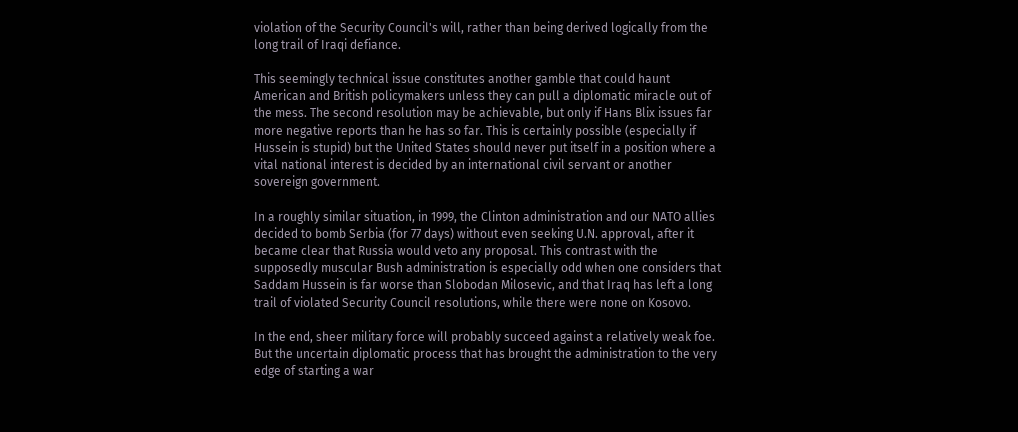violation of the Security Council's will, rather than being derived logically from the long trail of Iraqi defiance.

This seemingly technical issue constitutes another gamble that could haunt American and British policymakers unless they can pull a diplomatic miracle out of the mess. The second resolution may be achievable, but only if Hans Blix issues far more negative reports than he has so far. This is certainly possible (especially if Hussein is stupid) but the United States should never put itself in a position where a vital national interest is decided by an international civil servant or another sovereign government.

In a roughly similar situation, in 1999, the Clinton administration and our NATO allies decided to bomb Serbia (for 77 days) without even seeking U.N. approval, after it became clear that Russia would veto any proposal. This contrast with the supposedly muscular Bush administration is especially odd when one considers that Saddam Hussein is far worse than Slobodan Milosevic, and that Iraq has left a long trail of violated Security Council resolutions, while there were none on Kosovo.

In the end, sheer military force will probably succeed against a relatively weak foe. But the uncertain diplomatic process that has brought the administration to the very edge of starting a war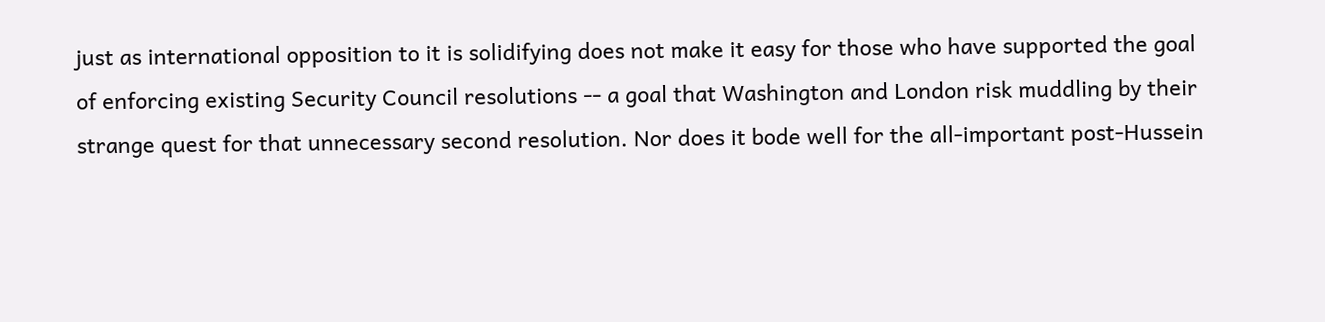just as international opposition to it is solidifying does not make it easy for those who have supported the goal of enforcing existing Security Council resolutions -- a goal that Washington and London risk muddling by their strange quest for that unnecessary second resolution. Nor does it bode well for the all-important post-Hussein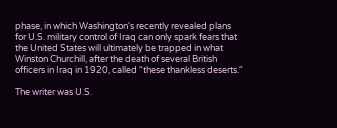phase, in which Washington's recently revealed plans for U.S. military control of Iraq can only spark fears that the United States will ultimately be trapped in what Winston Churchill, after the death of several British officers in Iraq in 1920, called "these thankless deserts."

The writer was U.S.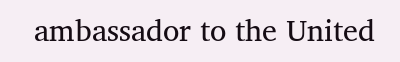ambassador to the United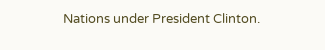Nations under President Clinton.